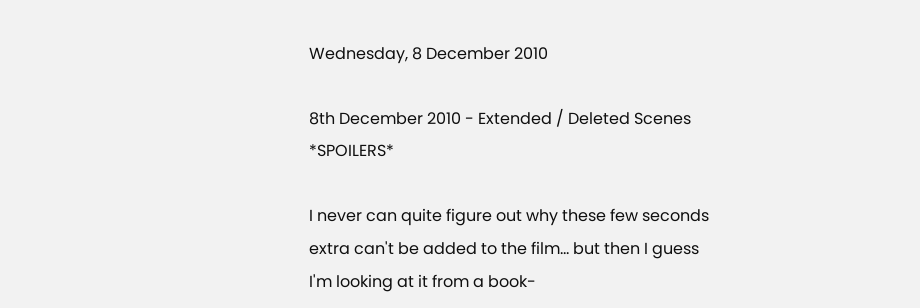Wednesday, 8 December 2010

8th December 2010 - Extended / Deleted Scenes *SPOILERS*

I never can quite figure out why these few seconds extra can't be added to the film... but then I guess I'm looking at it from a book-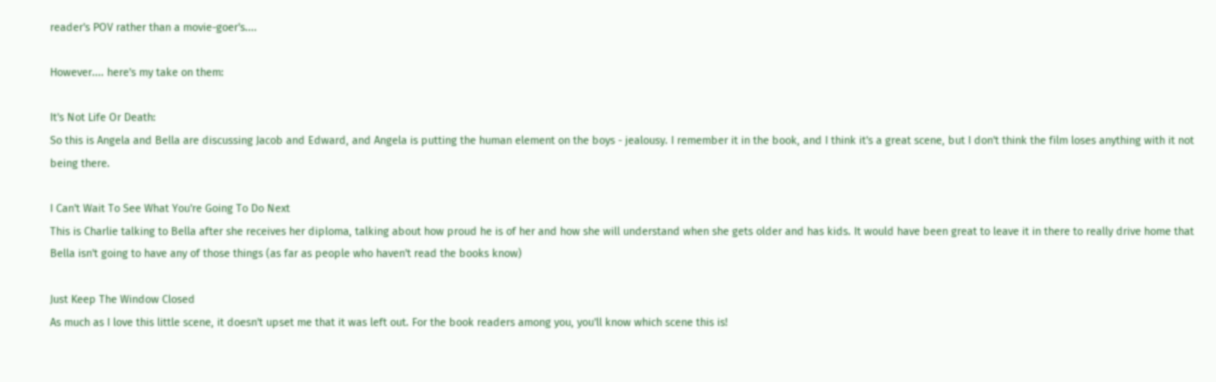reader's POV rather than a movie-goer's....

However.... here's my take on them:

It's Not Life Or Death:
So this is Angela and Bella are discussing Jacob and Edward, and Angela is putting the human element on the boys - jealousy. I remember it in the book, and I think it's a great scene, but I don't think the film loses anything with it not being there.

I Can't Wait To See What You're Going To Do Next
This is Charlie talking to Bella after she receives her diploma, talking about how proud he is of her and how she will understand when she gets older and has kids. It would have been great to leave it in there to really drive home that Bella isn't going to have any of those things (as far as people who haven't read the books know)

Just Keep The Window Closed
As much as I love this little scene, it doesn't upset me that it was left out. For the book readers among you, you'll know which scene this is!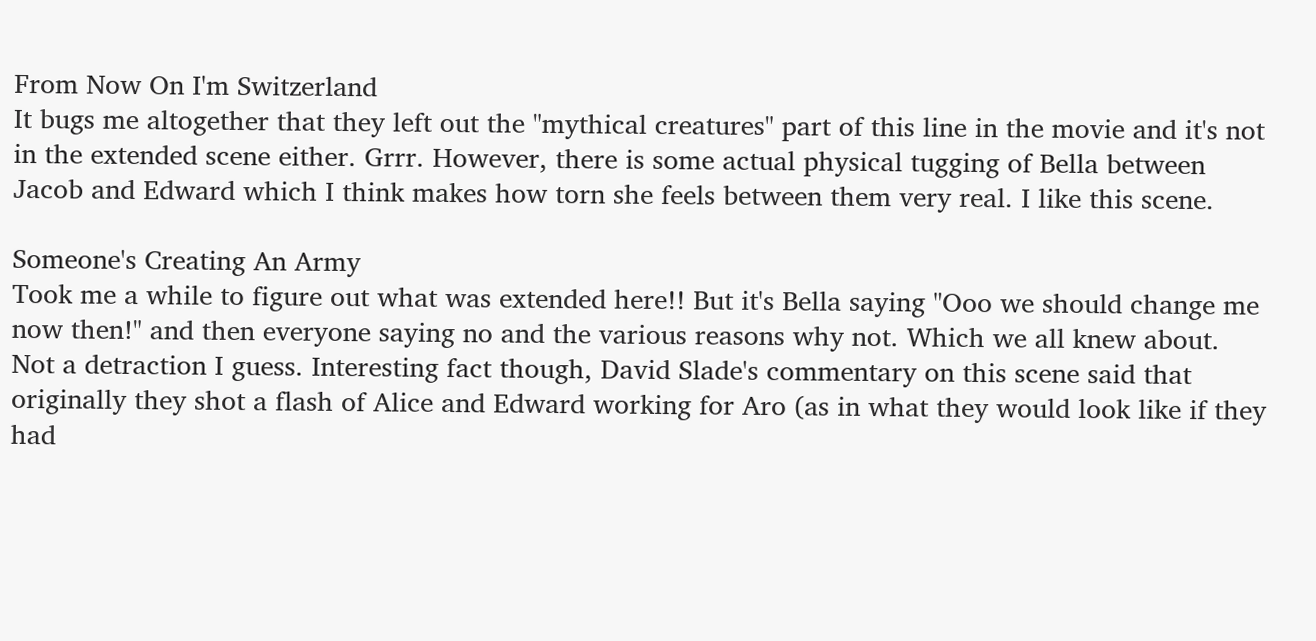From Now On I'm Switzerland
It bugs me altogether that they left out the "mythical creatures" part of this line in the movie and it's not in the extended scene either. Grrr. However, there is some actual physical tugging of Bella between Jacob and Edward which I think makes how torn she feels between them very real. I like this scene.

Someone's Creating An Army
Took me a while to figure out what was extended here!! But it's Bella saying "Ooo we should change me now then!" and then everyone saying no and the various reasons why not. Which we all knew about. Not a detraction I guess. Interesting fact though, David Slade's commentary on this scene said that originally they shot a flash of Alice and Edward working for Aro (as in what they would look like if they had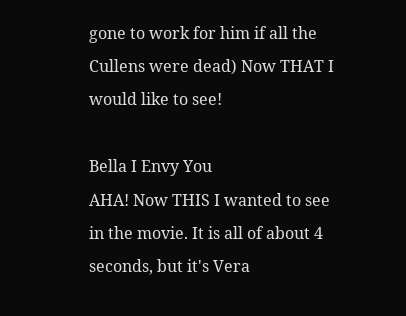gone to work for him if all the Cullens were dead) Now THAT I would like to see!

Bella I Envy You
AHA! Now THIS I wanted to see in the movie. It is all of about 4 seconds, but it's Vera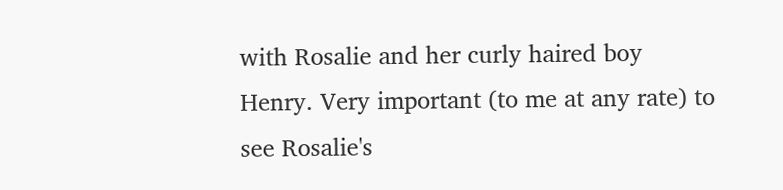with Rosalie and her curly haired boy Henry. Very important (to me at any rate) to see Rosalie's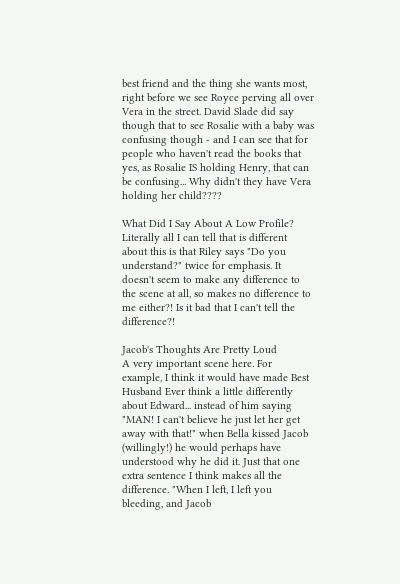best friend and the thing she wants most, right before we see Royce perving all over Vera in the street. David Slade did say though that to see Rosalie with a baby was confusing though - and I can see that for people who haven't read the books that yes, as Rosalie IS holding Henry, that can be confusing... Why didn't they have Vera holding her child????

What Did I Say About A Low Profile?
Literally all I can tell that is different about this is that Riley says "Do you understand?" twice for emphasis. It doesn't seem to make any difference to the scene at all, so makes no difference to me either?! Is it bad that I can't tell the difference?!

Jacob's Thoughts Are Pretty Loud
A very important scene here. For example, I think it would have made Best Husband Ever think a little differently about Edward... instead of him saying "MAN! I can't believe he just let her get away with that!" when Bella kissed Jacob (willingly!) he would perhaps have understood why he did it. Just that one extra sentence I think makes all the difference. "When I left, I left you bleeding, and Jacob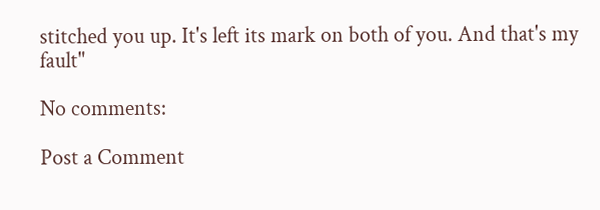stitched you up. It's left its mark on both of you. And that's my fault"

No comments:

Post a Comment